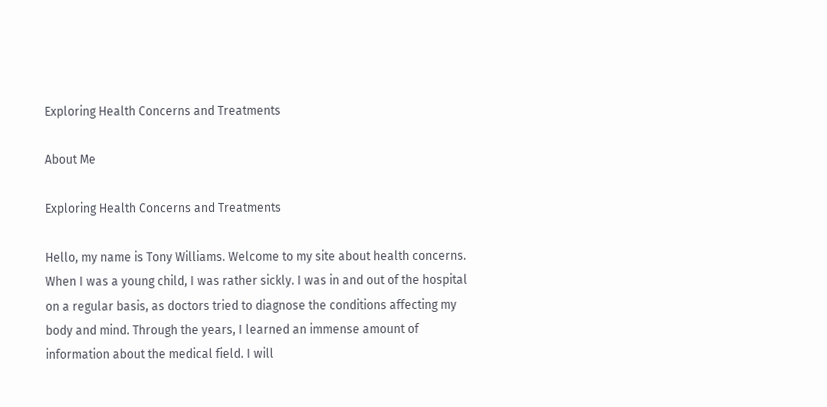Exploring Health Concerns and Treatments

About Me

Exploring Health Concerns and Treatments

Hello, my name is Tony Williams. Welcome to my site about health concerns. When I was a young child, I was rather sickly. I was in and out of the hospital on a regular basis, as doctors tried to diagnose the conditions affecting my body and mind. Through the years, I learned an immense amount of information about the medical field. I will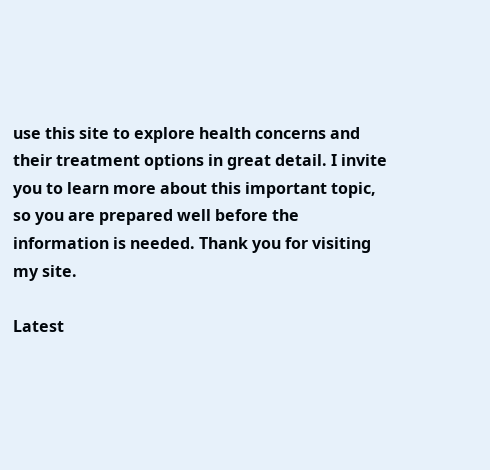use this site to explore health concerns and their treatment options in great detail. I invite you to learn more about this important topic, so you are prepared well before the information is needed. Thank you for visiting my site.

Latest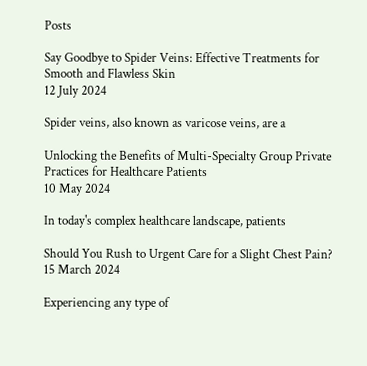Posts

Say Goodbye to Spider Veins: Effective Treatments for Smooth and Flawless Skin
12 July 2024

Spider veins, also known as varicose veins, are a

Unlocking the Benefits of Multi-Specialty Group Private Practices for Healthcare Patients
10 May 2024

In today's complex healthcare landscape, patients

Should You Rush to Urgent Care for a Slight Chest Pain?
15 March 2024

Experiencing any type of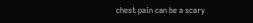chest pain can be a scary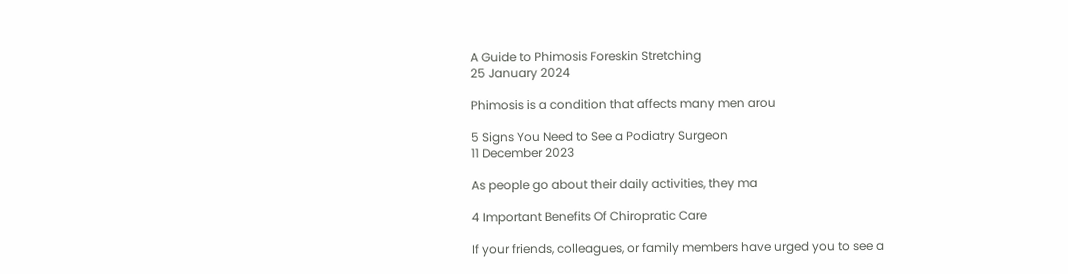A Guide to Phimosis Foreskin Stretching
25 January 2024

Phimosis is a condition that affects many men arou

5 Signs You Need to See a Podiatry Surgeon
11 December 2023

As people go about their daily activities, they ma

4 Important Benefits Of Chiropratic Care

If your friends, colleagues, or family members have urged you to see a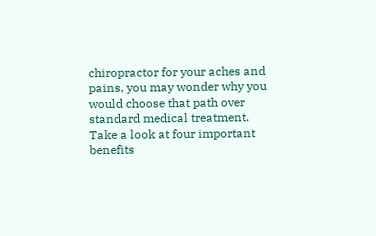chiropractor for your aches and pains, you may wonder why you would choose that path over standard medical treatment. Take a look at four important benefits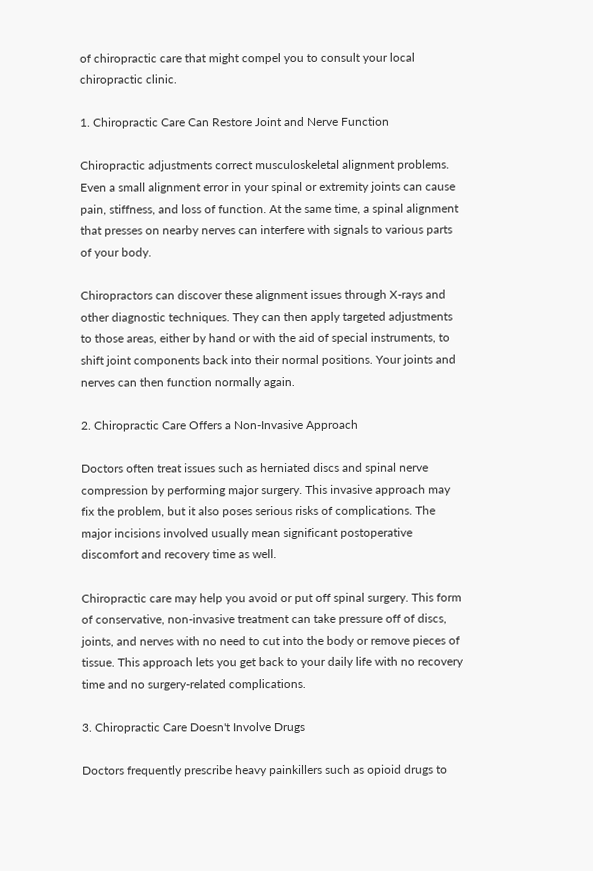of chiropractic care that might compel you to consult your local chiropractic clinic.

1. Chiropractic Care Can Restore Joint and Nerve Function

Chiropractic adjustments correct musculoskeletal alignment problems. Even a small alignment error in your spinal or extremity joints can cause pain, stiffness, and loss of function. At the same time, a spinal alignment that presses on nearby nerves can interfere with signals to various parts of your body.

Chiropractors can discover these alignment issues through X-rays and other diagnostic techniques. They can then apply targeted adjustments to those areas, either by hand or with the aid of special instruments, to shift joint components back into their normal positions. Your joints and nerves can then function normally again.

2. Chiropractic Care Offers a Non-Invasive Approach

Doctors often treat issues such as herniated discs and spinal nerve compression by performing major surgery. This invasive approach may fix the problem, but it also poses serious risks of complications. The major incisions involved usually mean significant postoperative discomfort and recovery time as well.

Chiropractic care may help you avoid or put off spinal surgery. This form of conservative, non-invasive treatment can take pressure off of discs, joints, and nerves with no need to cut into the body or remove pieces of tissue. This approach lets you get back to your daily life with no recovery time and no surgery-related complications.

3. Chiropractic Care Doesn't Involve Drugs

Doctors frequently prescribe heavy painkillers such as opioid drugs to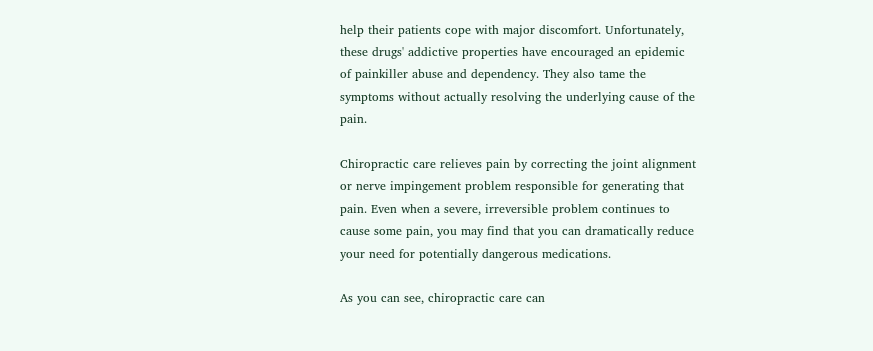help their patients cope with major discomfort. Unfortunately, these drugs' addictive properties have encouraged an epidemic of painkiller abuse and dependency. They also tame the symptoms without actually resolving the underlying cause of the pain.

Chiropractic care relieves pain by correcting the joint alignment or nerve impingement problem responsible for generating that pain. Even when a severe, irreversible problem continues to cause some pain, you may find that you can dramatically reduce your need for potentially dangerous medications.

As you can see, chiropractic care can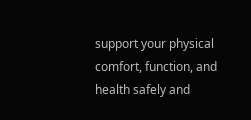support your physical comfort, function, and health safely and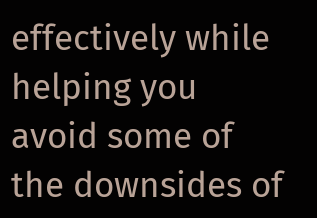effectively while helping you avoid some of the downsides of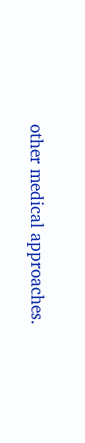other medical approaches.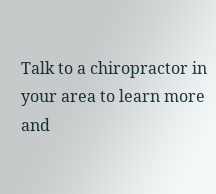Talk to a chiropractor in your area to learn more and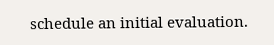schedule an initial evaluation.